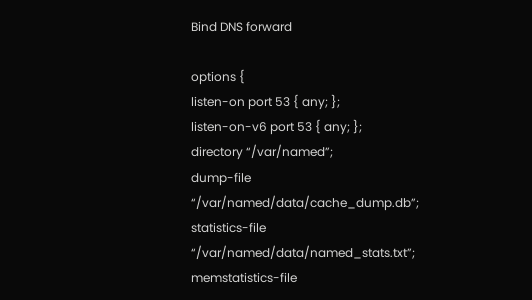Bind DNS forward

options {
listen-on port 53 { any; };
listen-on-v6 port 53 { any; };
directory “/var/named”;
dump-file “/var/named/data/cache_dump.db”;
statistics-file “/var/named/data/named_stats.txt”;
memstatistics-file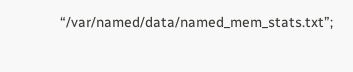“/var/named/data/named_mem_stats.txt”;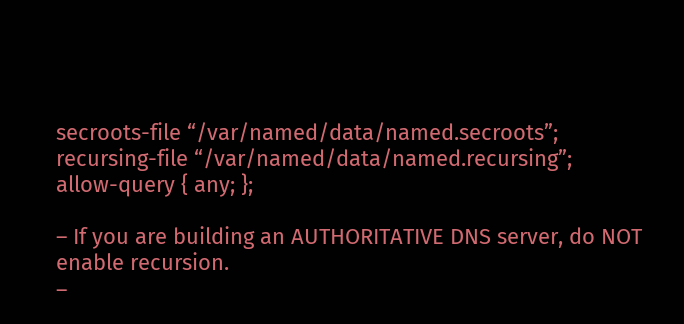secroots-file “/var/named/data/named.secroots”;
recursing-file “/var/named/data/named.recursing”;
allow-query { any; };

– If you are building an AUTHORITATIVE DNS server, do NOT enable recursion.
–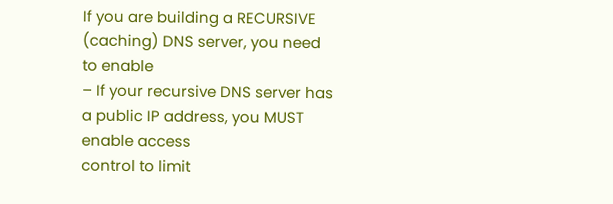If you are building a RECURSIVE (caching) DNS server, you need to enable
– If your recursive DNS server has a public IP address, you MUST enable access
control to limit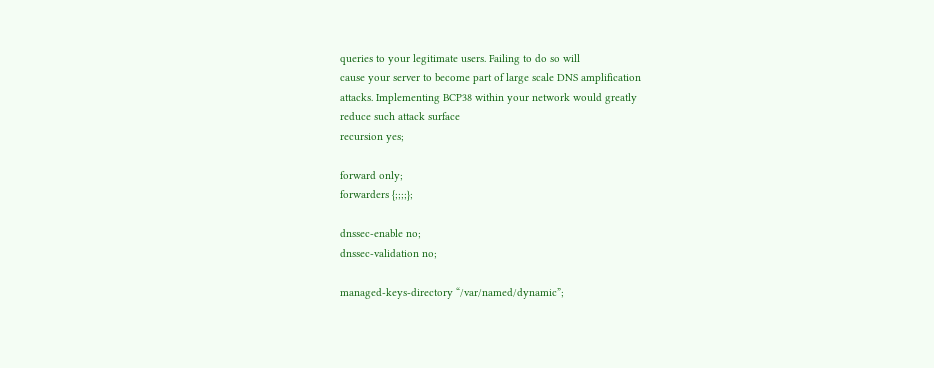queries to your legitimate users. Failing to do so will
cause your server to become part of large scale DNS amplification
attacks. Implementing BCP38 within your network would greatly
reduce such attack surface
recursion yes;

forward only;
forwarders {;;;;};

dnssec-enable no;
dnssec-validation no;

managed-keys-directory “/var/named/dynamic”;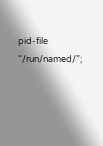pid-file “/run/named/”;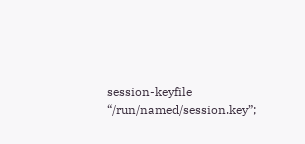session-keyfile “/run/named/session.key”;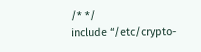/* */
include “/etc/crypto-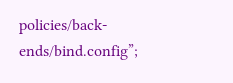policies/back-ends/bind.config”;